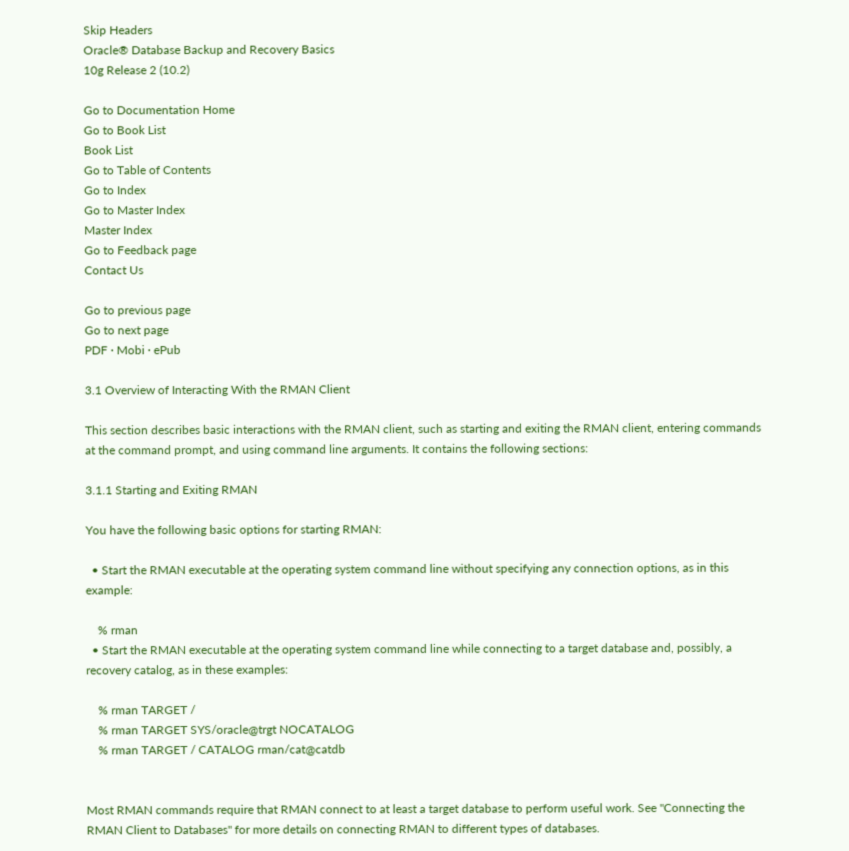Skip Headers
Oracle® Database Backup and Recovery Basics
10g Release 2 (10.2)

Go to Documentation Home
Go to Book List
Book List
Go to Table of Contents
Go to Index
Go to Master Index
Master Index
Go to Feedback page
Contact Us

Go to previous page
Go to next page
PDF · Mobi · ePub

3.1 Overview of Interacting With the RMAN Client

This section describes basic interactions with the RMAN client, such as starting and exiting the RMAN client, entering commands at the command prompt, and using command line arguments. It contains the following sections:

3.1.1 Starting and Exiting RMAN

You have the following basic options for starting RMAN:

  • Start the RMAN executable at the operating system command line without specifying any connection options, as in this example:

    % rman
  • Start the RMAN executable at the operating system command line while connecting to a target database and, possibly, a recovery catalog, as in these examples:

    % rman TARGET /
    % rman TARGET SYS/oracle@trgt NOCATALOG
    % rman TARGET / CATALOG rman/cat@catdb


Most RMAN commands require that RMAN connect to at least a target database to perform useful work. See "Connecting the RMAN Client to Databases" for more details on connecting RMAN to different types of databases.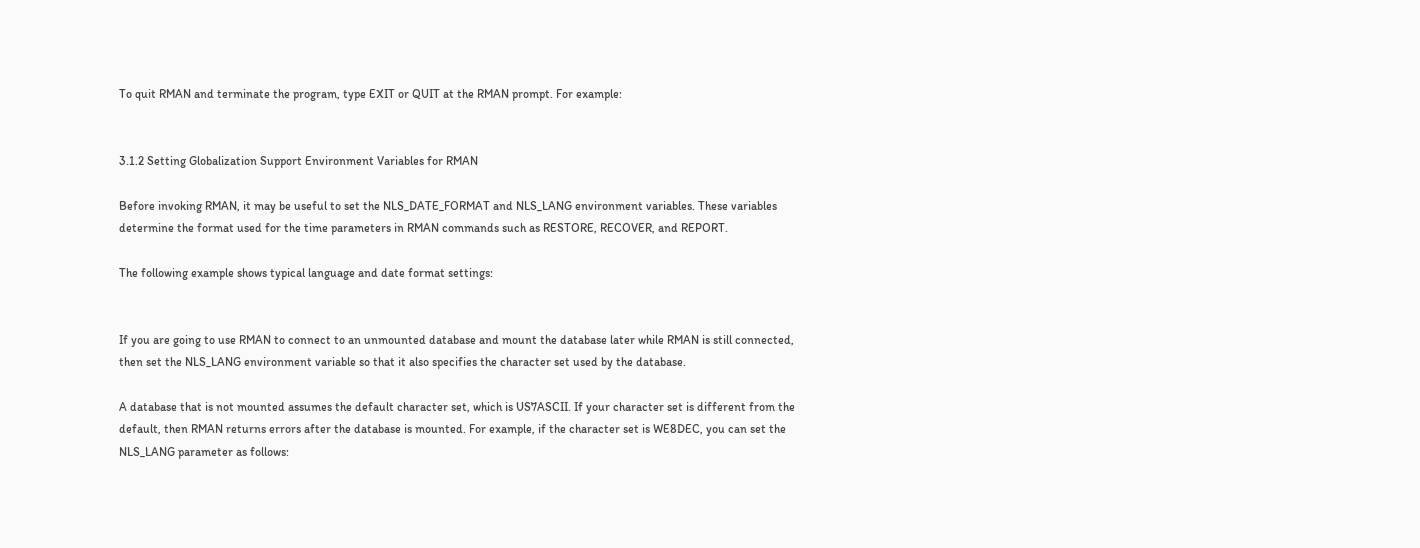To quit RMAN and terminate the program, type EXIT or QUIT at the RMAN prompt. For example:


3.1.2 Setting Globalization Support Environment Variables for RMAN

Before invoking RMAN, it may be useful to set the NLS_DATE_FORMAT and NLS_LANG environment variables. These variables determine the format used for the time parameters in RMAN commands such as RESTORE, RECOVER, and REPORT.

The following example shows typical language and date format settings:


If you are going to use RMAN to connect to an unmounted database and mount the database later while RMAN is still connected, then set the NLS_LANG environment variable so that it also specifies the character set used by the database.

A database that is not mounted assumes the default character set, which is US7ASCII. If your character set is different from the default, then RMAN returns errors after the database is mounted. For example, if the character set is WE8DEC, you can set the NLS_LANG parameter as follows: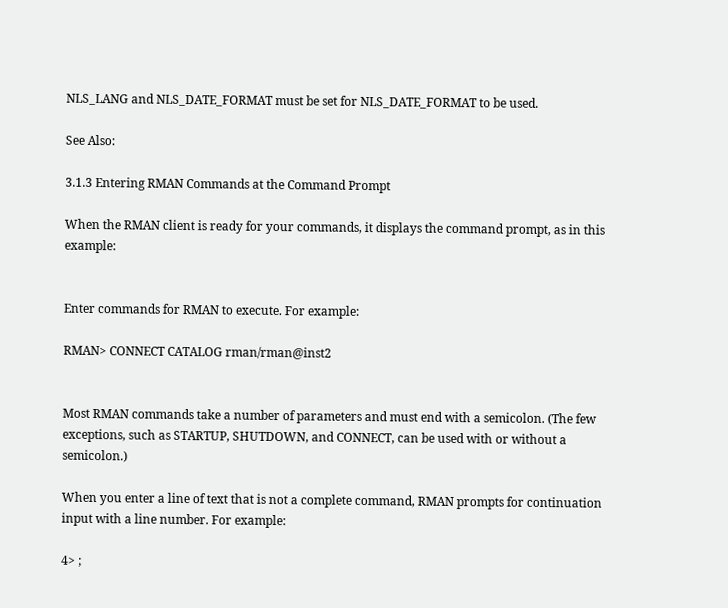NLS_LANG and NLS_DATE_FORMAT must be set for NLS_DATE_FORMAT to be used.

See Also:

3.1.3 Entering RMAN Commands at the Command Prompt

When the RMAN client is ready for your commands, it displays the command prompt, as in this example:


Enter commands for RMAN to execute. For example:

RMAN> CONNECT CATALOG rman/rman@inst2


Most RMAN commands take a number of parameters and must end with a semicolon. (The few exceptions, such as STARTUP, SHUTDOWN, and CONNECT, can be used with or without a semicolon.)

When you enter a line of text that is not a complete command, RMAN prompts for continuation input with a line number. For example:

4> ;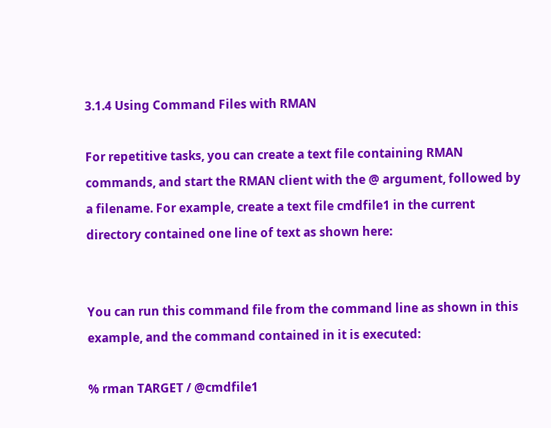3.1.4 Using Command Files with RMAN

For repetitive tasks, you can create a text file containing RMAN commands, and start the RMAN client with the @ argument, followed by a filename. For example, create a text file cmdfile1 in the current directory contained one line of text as shown here:


You can run this command file from the command line as shown in this example, and the command contained in it is executed:

% rman TARGET / @cmdfile1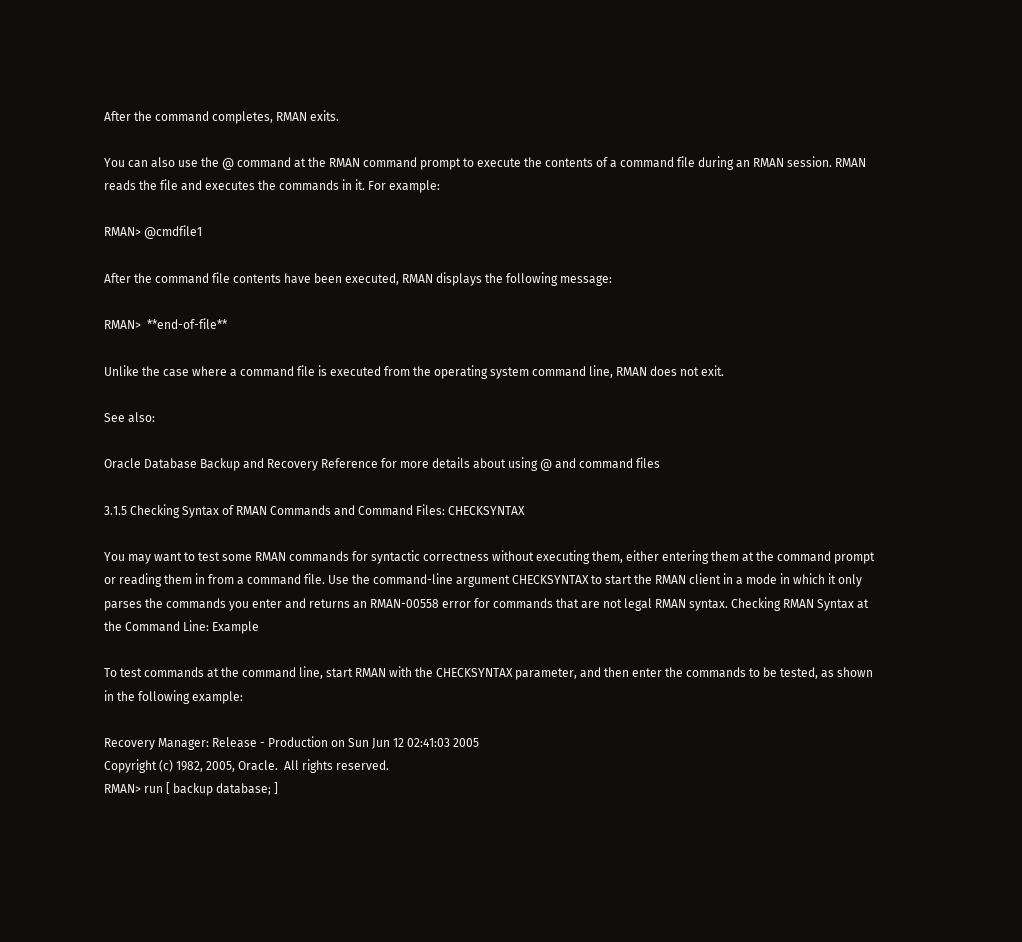After the command completes, RMAN exits.

You can also use the @ command at the RMAN command prompt to execute the contents of a command file during an RMAN session. RMAN reads the file and executes the commands in it. For example:

RMAN> @cmdfile1

After the command file contents have been executed, RMAN displays the following message:

RMAN>  **end-of-file**

Unlike the case where a command file is executed from the operating system command line, RMAN does not exit.

See also:

Oracle Database Backup and Recovery Reference for more details about using @ and command files

3.1.5 Checking Syntax of RMAN Commands and Command Files: CHECKSYNTAX

You may want to test some RMAN commands for syntactic correctness without executing them, either entering them at the command prompt or reading them in from a command file. Use the command-line argument CHECKSYNTAX to start the RMAN client in a mode in which it only parses the commands you enter and returns an RMAN-00558 error for commands that are not legal RMAN syntax. Checking RMAN Syntax at the Command Line: Example

To test commands at the command line, start RMAN with the CHECKSYNTAX parameter, and then enter the commands to be tested, as shown in the following example:

Recovery Manager: Release - Production on Sun Jun 12 02:41:03 2005
Copyright (c) 1982, 2005, Oracle.  All rights reserved.
RMAN> run [ backup database; ]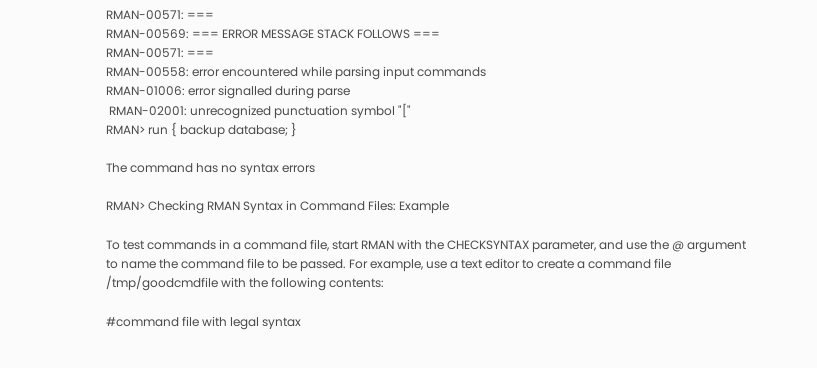RMAN-00571: ===
RMAN-00569: === ERROR MESSAGE STACK FOLLOWS ===
RMAN-00571: ===
RMAN-00558: error encountered while parsing input commands
RMAN-01006: error signalled during parse
 RMAN-02001: unrecognized punctuation symbol "["
RMAN> run { backup database; }

The command has no syntax errors

RMAN> Checking RMAN Syntax in Command Files: Example

To test commands in a command file, start RMAN with the CHECKSYNTAX parameter, and use the @ argument to name the command file to be passed. For example, use a text editor to create a command file /tmp/goodcmdfile with the following contents:

#command file with legal syntax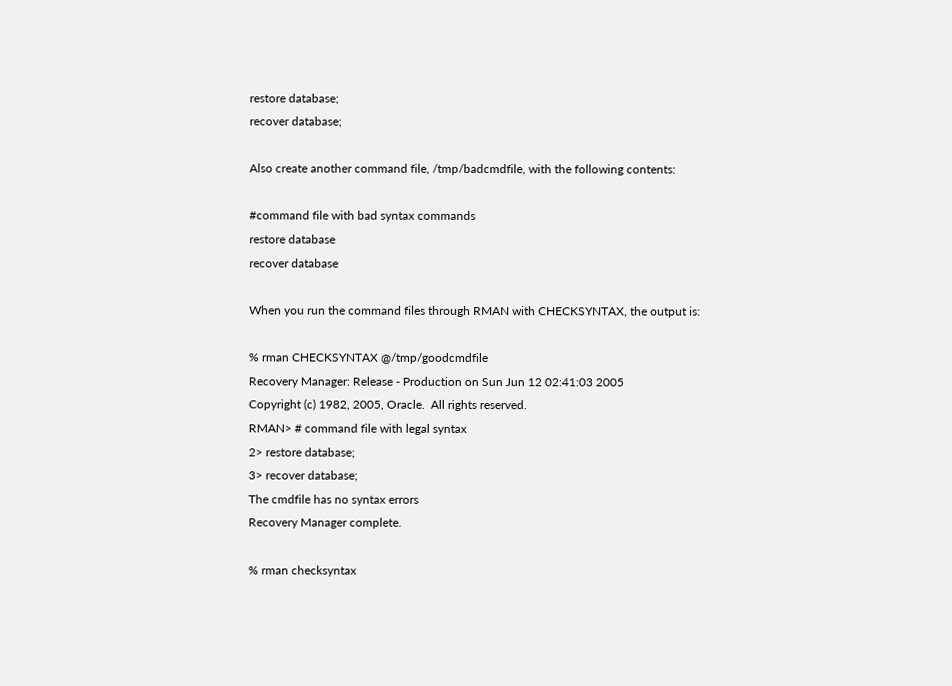restore database;
recover database;

Also create another command file, /tmp/badcmdfile, with the following contents:

#command file with bad syntax commands
restore database
recover database

When you run the command files through RMAN with CHECKSYNTAX, the output is:

% rman CHECKSYNTAX @/tmp/goodcmdfile
Recovery Manager: Release - Production on Sun Jun 12 02:41:03 2005
Copyright (c) 1982, 2005, Oracle.  All rights reserved.
RMAN> # command file with legal syntax
2> restore database;
3> recover database;
The cmdfile has no syntax errors
Recovery Manager complete.

% rman checksyntax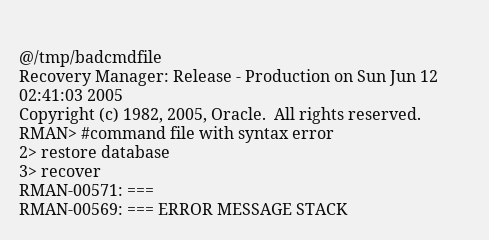@/tmp/badcmdfile
Recovery Manager: Release - Production on Sun Jun 12 02:41:03 2005
Copyright (c) 1982, 2005, Oracle.  All rights reserved.
RMAN> #command file with syntax error
2> restore database
3> recover
RMAN-00571: ===
RMAN-00569: === ERROR MESSAGE STACK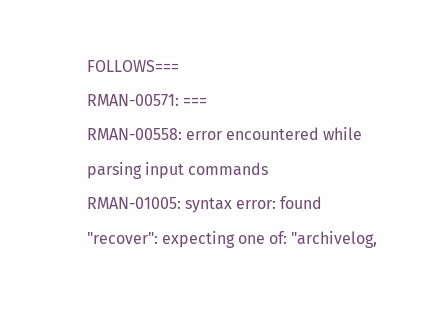FOLLOWS===
RMAN-00571: ===
RMAN-00558: error encountered while parsing input commands
RMAN-01005: syntax error: found "recover": expecting one of: "archivelog,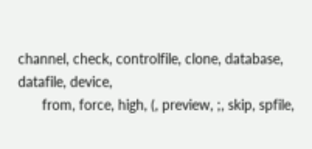channel, check, controlfile, clone, database, datafile, device,
      from, force, high, (, preview, ;, skip, spfile,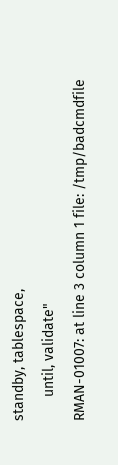standby, tablespace,
      until, validate"
RMAN-01007: at line 3 column 1 file: /tmp/badcmdfile